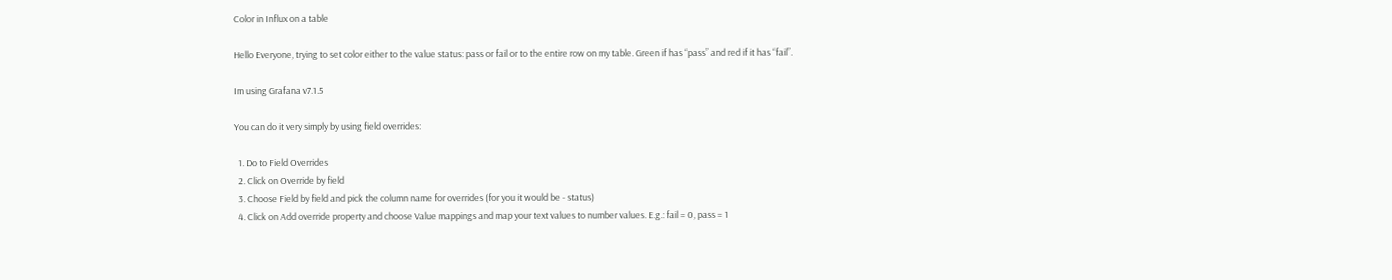Color in Influx on a table

Hello Everyone, trying to set color either to the value status: pass or fail or to the entire row on my table. Green if has “pass” and red if it has “fail”.

Im using Grafana v7.1.5

You can do it very simply by using field overrides:

  1. Do to Field Overrides
  2. Click on Override by field
  3. Choose Field by field and pick the column name for overrides (for you it would be - status)
  4. Click on Add override property and choose Value mappings and map your text values to number values. E.g.: fail = 0, pass = 1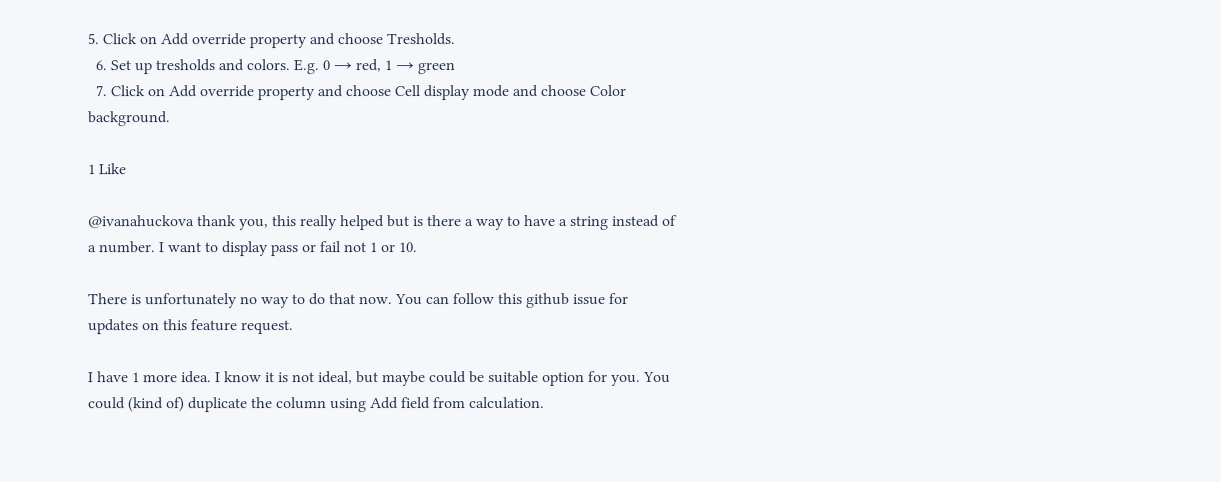5. Click on Add override property and choose Tresholds.
  6. Set up tresholds and colors. E.g. 0 → red, 1 → green
  7. Click on Add override property and choose Cell display mode and choose Color background.

1 Like

@ivanahuckova thank you, this really helped but is there a way to have a string instead of a number. I want to display pass or fail not 1 or 10.

There is unfortunately no way to do that now. You can follow this github issue for updates on this feature request.

I have 1 more idea. I know it is not ideal, but maybe could be suitable option for you. You could (kind of) duplicate the column using Add field from calculation.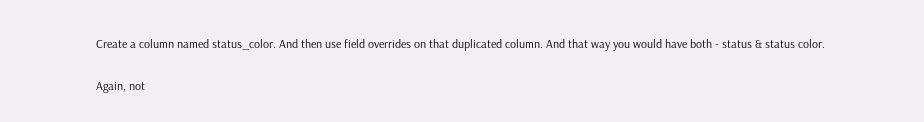Create a column named status_color. And then use field overrides on that duplicated column. And that way you would have both - status & status color.

Again, not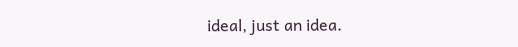ideal, just an idea.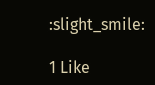:slight_smile:

1 Like